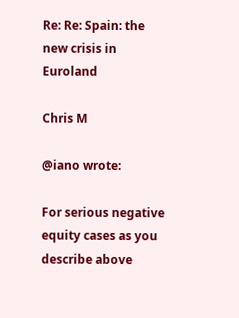Re: Re: Spain: the new crisis in Euroland

Chris M

@iano wrote:

For serious negative equity cases as you describe above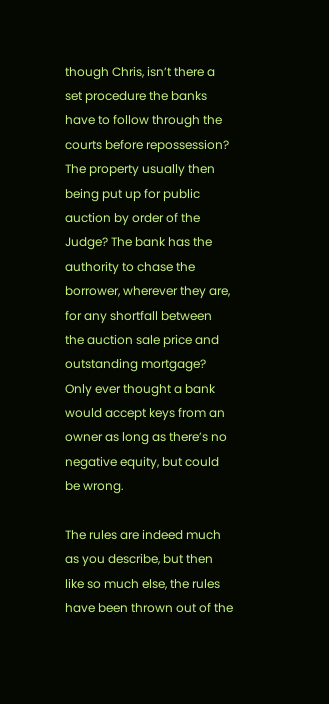though Chris, isn’t there a set procedure the banks have to follow through the courts before repossession? The property usually then being put up for public auction by order of the Judge? The bank has the authority to chase the borrower, wherever they are, for any shortfall between the auction sale price and outstanding mortgage?
Only ever thought a bank would accept keys from an owner as long as there’s no negative equity, but could be wrong.

The rules are indeed much as you describe, but then like so much else, the rules have been thrown out of the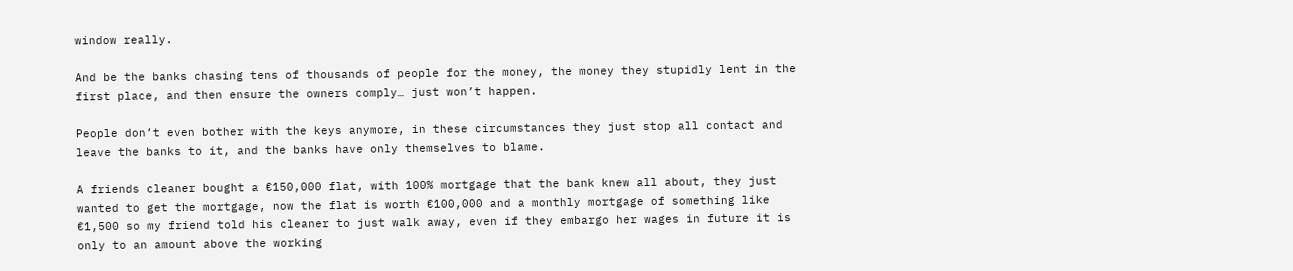window really.

And be the banks chasing tens of thousands of people for the money, the money they stupidly lent in the first place, and then ensure the owners comply… just won’t happen.

People don’t even bother with the keys anymore, in these circumstances they just stop all contact and leave the banks to it, and the banks have only themselves to blame.

A friends cleaner bought a €150,000 flat, with 100% mortgage that the bank knew all about, they just wanted to get the mortgage, now the flat is worth €100,000 and a monthly mortgage of something like €1,500 so my friend told his cleaner to just walk away, even if they embargo her wages in future it is only to an amount above the working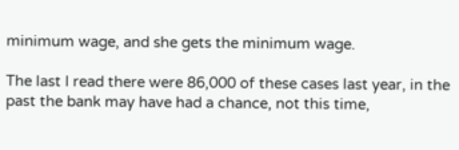minimum wage, and she gets the minimum wage.

The last I read there were 86,000 of these cases last year, in the past the bank may have had a chance, not this time,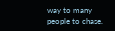way to many people to chase.